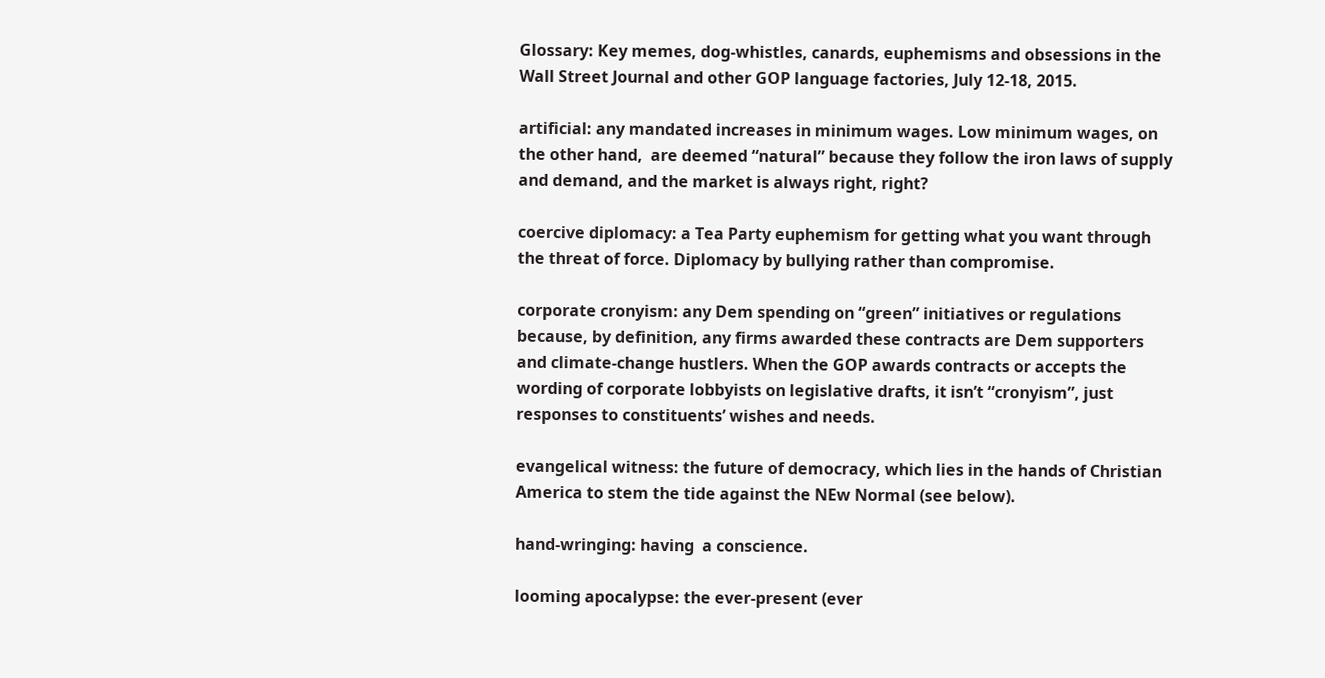Glossary: Key memes, dog-whistles, canards, euphemisms and obsessions in the Wall Street Journal and other GOP language factories, July 12-18, 2015.

artificial: any mandated increases in minimum wages. Low minimum wages, on the other hand,  are deemed “natural” because they follow the iron laws of supply and demand, and the market is always right, right?

coercive diplomacy: a Tea Party euphemism for getting what you want through the threat of force. Diplomacy by bullying rather than compromise.

corporate cronyism: any Dem spending on “green” initiatives or regulations because, by definition, any firms awarded these contracts are Dem supporters and climate-change hustlers. When the GOP awards contracts or accepts the wording of corporate lobbyists on legislative drafts, it isn’t “cronyism”, just responses to constituents’ wishes and needs.

evangelical witness: the future of democracy, which lies in the hands of Christian America to stem the tide against the NEw Normal (see below).

hand-wringing: having  a conscience.

looming apocalypse: the ever-present (ever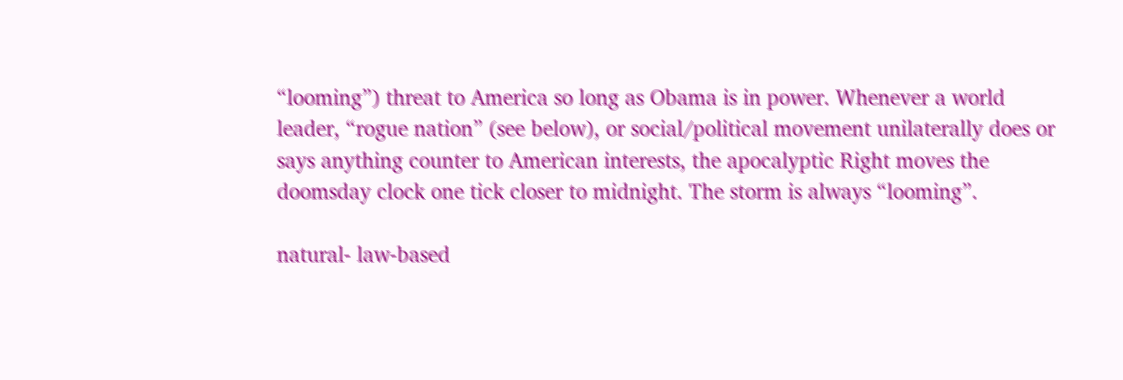“looming”) threat to America so long as Obama is in power. Whenever a world leader, “rogue nation” (see below), or social/political movement unilaterally does or says anything counter to American interests, the apocalyptic Right moves the doomsday clock one tick closer to midnight. The storm is always “looming”.

natural- law-based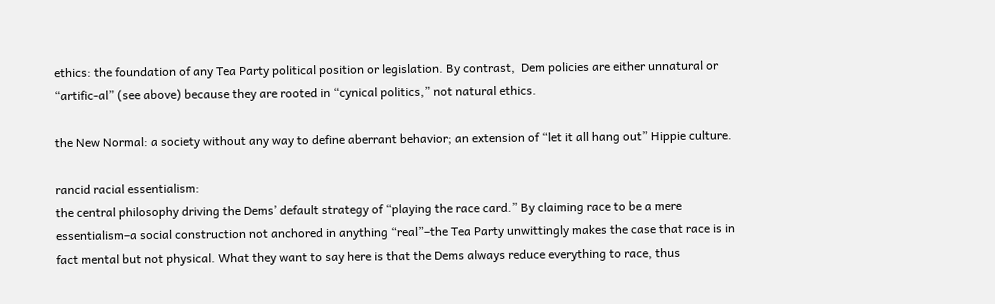ethics: the foundation of any Tea Party political position or legislation. By contrast,  Dem policies are either unnatural or “artific-al” (see above) because they are rooted in “cynical politics,” not natural ethics.

the New Normal: a society without any way to define aberrant behavior; an extension of “let it all hang out” Hippie culture.

rancid racial essentialism:
the central philosophy driving the Dems’ default strategy of “playing the race card.” By claiming race to be a mere essentialism–a social construction not anchored in anything “real”–the Tea Party unwittingly makes the case that race is in fact mental but not physical. What they want to say here is that the Dems always reduce everything to race, thus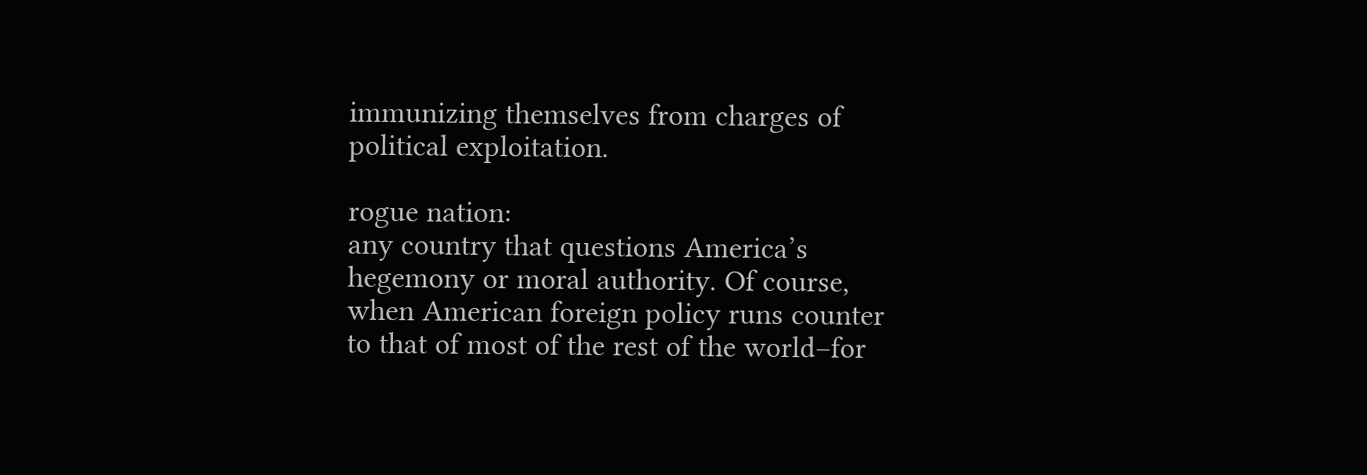immunizing themselves from charges of political exploitation.

rogue nation:
any country that questions America’s hegemony or moral authority. Of course, when American foreign policy runs counter to that of most of the rest of the world–for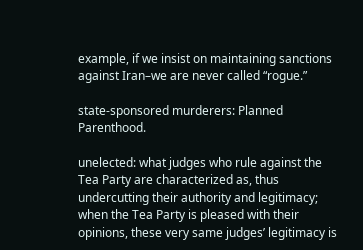example, if we insist on maintaining sanctions against Iran–we are never called “rogue.”

state-sponsored murderers: Planned Parenthood.

unelected: what judges who rule against the Tea Party are characterized as, thus undercutting their authority and legitimacy; when the Tea Party is pleased with their opinions, these very same judges’ legitimacy is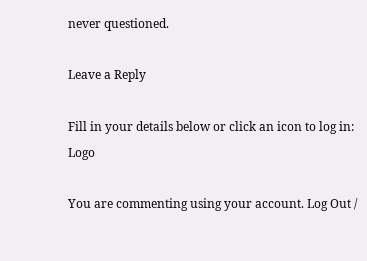never questioned.

Leave a Reply

Fill in your details below or click an icon to log in: Logo

You are commenting using your account. Log Out /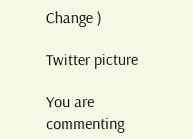Change )

Twitter picture

You are commenting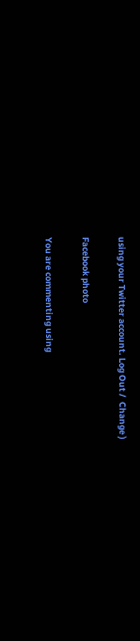using your Twitter account. Log Out /  Change )

Facebook photo

You are commenting using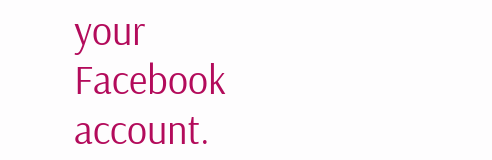your Facebook account.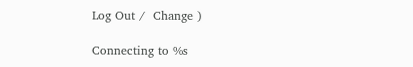Log Out /  Change )

Connecting to %s